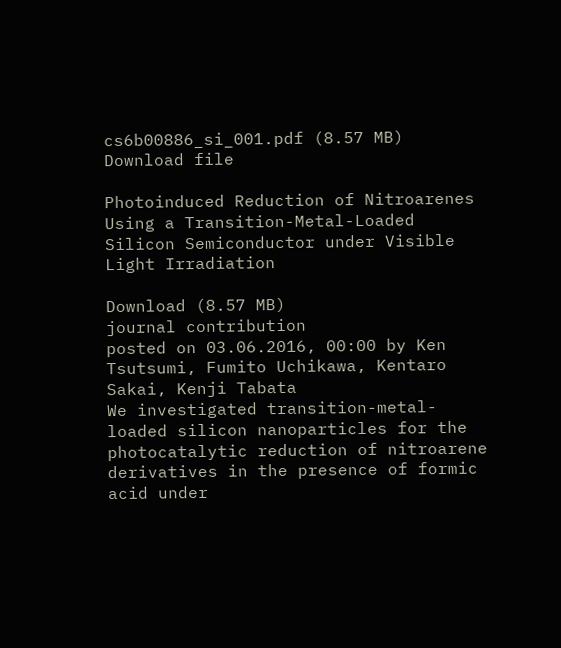cs6b00886_si_001.pdf (8.57 MB)
Download file

Photoinduced Reduction of Nitroarenes Using a Transition-Metal-Loaded Silicon Semiconductor under Visible Light Irradiation

Download (8.57 MB)
journal contribution
posted on 03.06.2016, 00:00 by Ken Tsutsumi, Fumito Uchikawa, Kentaro Sakai, Kenji Tabata
We investigated transition-metal-loaded silicon nanoparticles for the photocatalytic reduction of nitroarene derivatives in the presence of formic acid under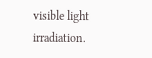visible light irradiation.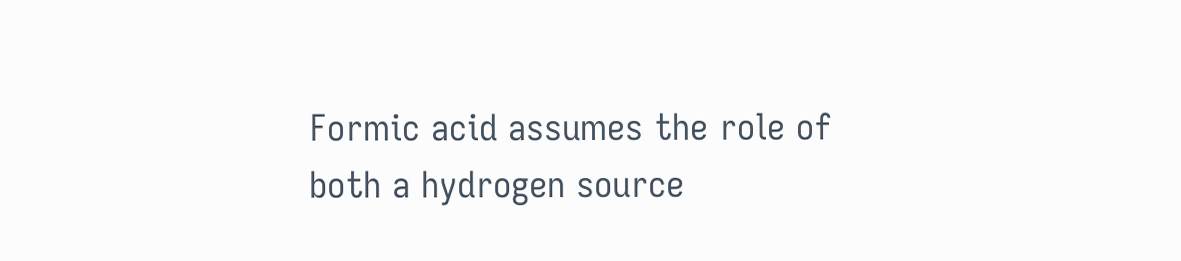Formic acid assumes the role of both a hydrogen source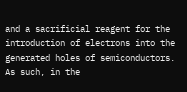and a sacrificial reagent for the introduction of electrons into the generated holes of semiconductors. As such, in the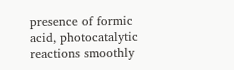presence of formic acid, photocatalytic reactions smoothly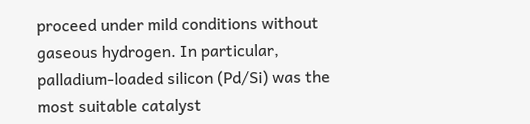proceed under mild conditions without gaseous hydrogen. In particular, palladium-loaded silicon (Pd/Si) was the most suitable catalyst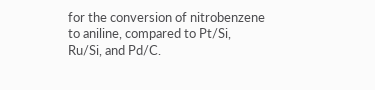for the conversion of nitrobenzene to aniline, compared to Pt/Si, Ru/Si, and Pd/C.